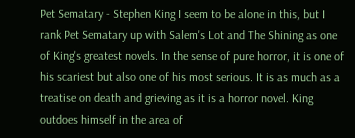Pet Sematary - Stephen King I seem to be alone in this, but I rank Pet Sematary up with Salem's Lot and The Shining as one of King's greatest novels. In the sense of pure horror, it is one of his scariest but also one of his most serious. It is as much as a treatise on death and grieving as it is a horror novel. King outdoes himself in the area of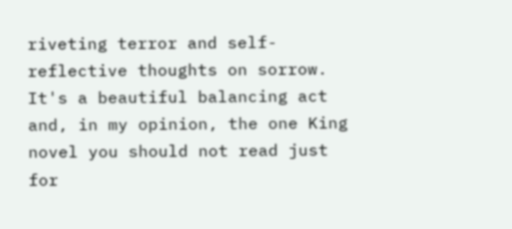riveting terror and self-reflective thoughts on sorrow. It's a beautiful balancing act and, in my opinion, the one King novel you should not read just for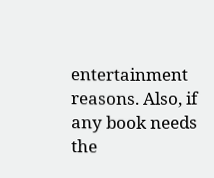entertainment reasons. Also, if any book needs the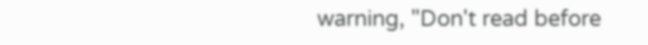warning, "Don't read before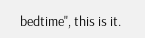bedtime", this is it.